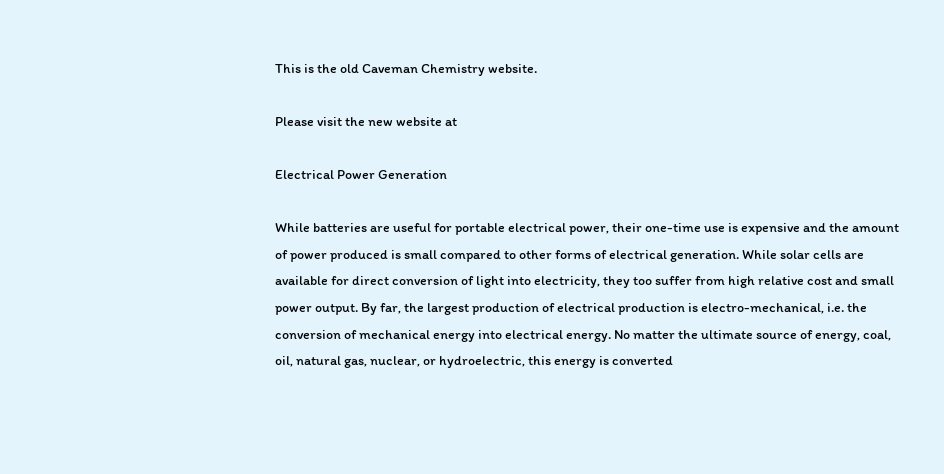This is the old Caveman Chemistry website.

Please visit the new website at

Electrical Power Generation

While batteries are useful for portable electrical power, their one-time use is expensive and the amount of power produced is small compared to other forms of electrical generation. While solar cells are available for direct conversion of light into electricity, they too suffer from high relative cost and small power output. By far, the largest production of electrical production is electro-mechanical, i.e. the conversion of mechanical energy into electrical energy. No matter the ultimate source of energy, coal, oil, natural gas, nuclear, or hydroelectric, this energy is converted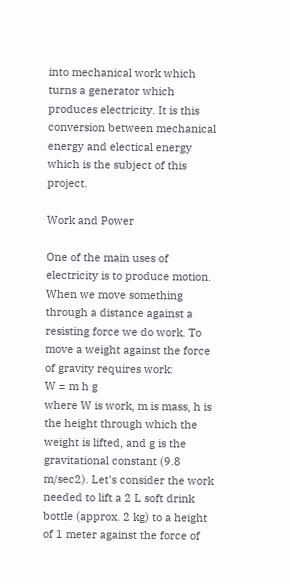into mechanical work which turns a generator which produces electricity. It is this conversion between mechanical energy and electical energy which is the subject of this project.

Work and Power

One of the main uses of electricity is to produce motion. When we move something through a distance against a resisting force we do work. To move a weight against the force of gravity requires work:
W = m h g
where W is work, m is mass, h is the height through which the weight is lifted, and g is the gravitational constant (9.8 m/sec2). Let's consider the work needed to lift a 2 L soft drink bottle (approx. 2 kg) to a height of 1 meter against the force of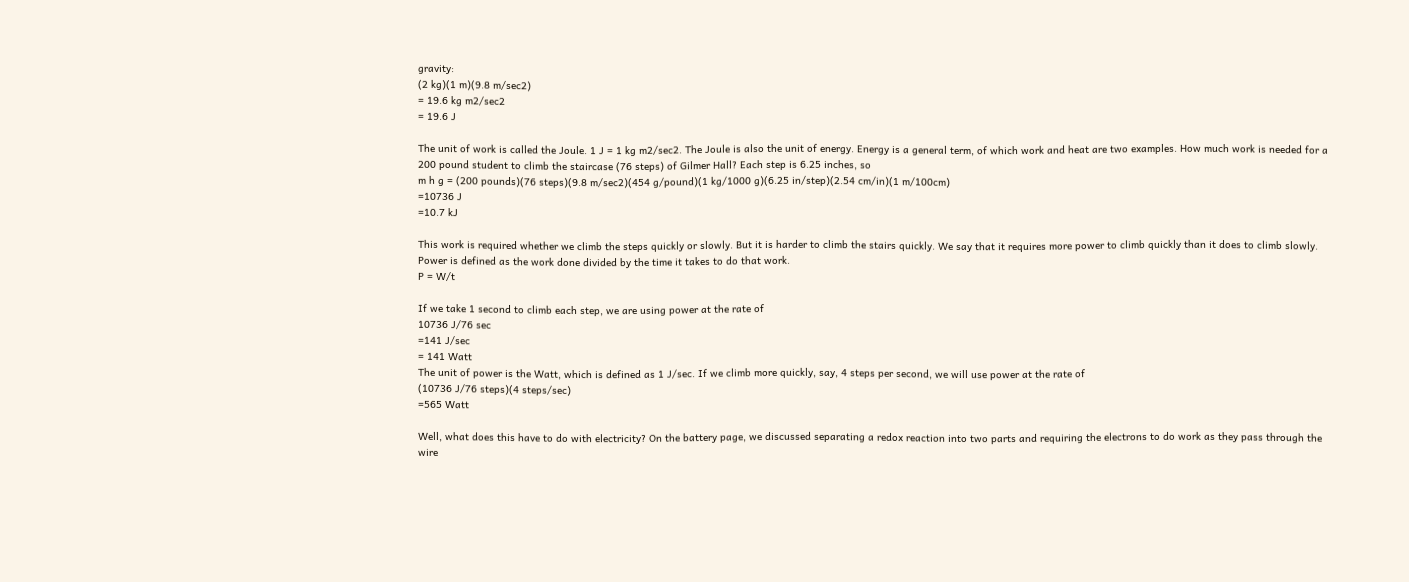gravity:
(2 kg)(1 m)(9.8 m/sec2)
= 19.6 kg m2/sec2
= 19.6 J

The unit of work is called the Joule. 1 J = 1 kg m2/sec2. The Joule is also the unit of energy. Energy is a general term, of which work and heat are two examples. How much work is needed for a 200 pound student to climb the staircase (76 steps) of Gilmer Hall? Each step is 6.25 inches, so
m h g = (200 pounds)(76 steps)(9.8 m/sec2)(454 g/pound)(1 kg/1000 g)(6.25 in/step)(2.54 cm/in)(1 m/100cm)
=10736 J
=10.7 kJ

This work is required whether we climb the steps quickly or slowly. But it is harder to climb the stairs quickly. We say that it requires more power to climb quickly than it does to climb slowly. Power is defined as the work done divided by the time it takes to do that work.
P = W/t

If we take 1 second to climb each step, we are using power at the rate of
10736 J/76 sec
=141 J/sec
= 141 Watt
The unit of power is the Watt, which is defined as 1 J/sec. If we climb more quickly, say, 4 steps per second, we will use power at the rate of
(10736 J/76 steps)(4 steps/sec)
=565 Watt

Well, what does this have to do with electricity? On the battery page, we discussed separating a redox reaction into two parts and requiring the electrons to do work as they pass through the wire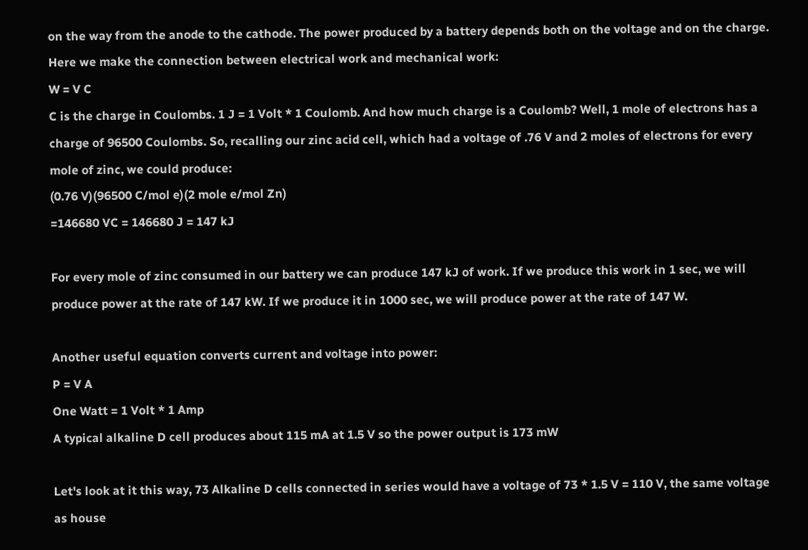on the way from the anode to the cathode. The power produced by a battery depends both on the voltage and on the charge. Here we make the connection between electrical work and mechanical work:
W = V C
C is the charge in Coulombs. 1 J = 1 Volt * 1 Coulomb. And how much charge is a Coulomb? Well, 1 mole of electrons has a charge of 96500 Coulombs. So, recalling our zinc acid cell, which had a voltage of .76 V and 2 moles of electrons for every mole of zinc, we could produce:
(0.76 V)(96500 C/mol e)(2 mole e/mol Zn)
=146680 VC = 146680 J = 147 kJ

For every mole of zinc consumed in our battery we can produce 147 kJ of work. If we produce this work in 1 sec, we will produce power at the rate of 147 kW. If we produce it in 1000 sec, we will produce power at the rate of 147 W.

Another useful equation converts current and voltage into power:
P = V A
One Watt = 1 Volt * 1 Amp
A typical alkaline D cell produces about 115 mA at 1.5 V so the power output is 173 mW

Let's look at it this way, 73 Alkaline D cells connected in series would have a voltage of 73 * 1.5 V = 110 V, the same voltage as house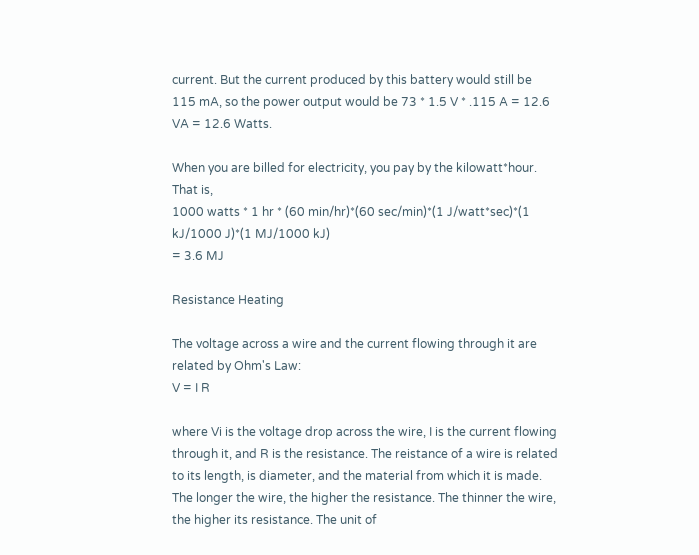current. But the current produced by this battery would still be 115 mA, so the power output would be 73 * 1.5 V * .115 A = 12.6 VA = 12.6 Watts.

When you are billed for electricity, you pay by the kilowatt*hour. That is,
1000 watts * 1 hr * (60 min/hr)*(60 sec/min)*(1 J/watt*sec)*(1 kJ/1000 J)*(1 MJ/1000 kJ)
= 3.6 MJ

Resistance Heating

The voltage across a wire and the current flowing through it are related by Ohm's Law:
V = I R

where Vi is the voltage drop across the wire, I is the current flowing through it, and R is the resistance. The reistance of a wire is related to its length, is diameter, and the material from which it is made. The longer the wire, the higher the resistance. The thinner the wire, the higher its resistance. The unit of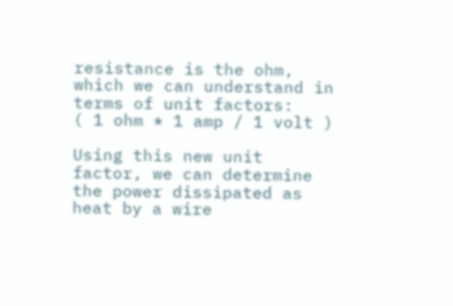resistance is the ohm, which we can understand in terms of unit factors:
( 1 ohm * 1 amp / 1 volt )

Using this new unit factor, we can determine the power dissipated as heat by a wire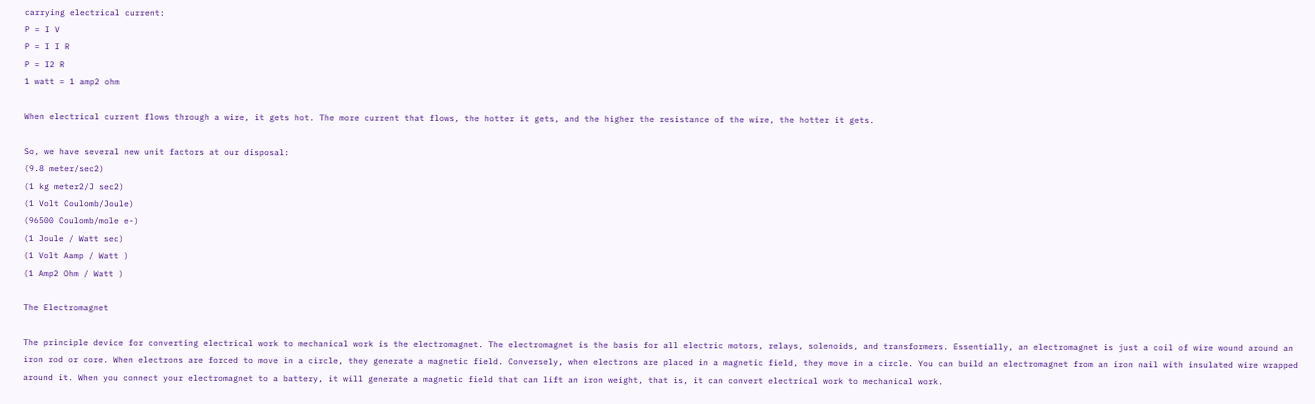carrying electrical current:
P = I V
P = I I R
P = I2 R
1 watt = 1 amp2 ohm

When electrical current flows through a wire, it gets hot. The more current that flows, the hotter it gets, and the higher the resistance of the wire, the hotter it gets.

So, we have several new unit factors at our disposal:
(9.8 meter/sec2)
(1 kg meter2/J sec2)
(1 Volt Coulomb/Joule)
(96500 Coulomb/mole e-)
(1 Joule / Watt sec)
(1 Volt Aamp / Watt )
(1 Amp2 Ohm / Watt )

The Electromagnet

The principle device for converting electrical work to mechanical work is the electromagnet. The electromagnet is the basis for all electric motors, relays, solenoids, and transformers. Essentially, an electromagnet is just a coil of wire wound around an iron rod or core. When electrons are forced to move in a circle, they generate a magnetic field. Conversely, when electrons are placed in a magnetic field, they move in a circle. You can build an electromagnet from an iron nail with insulated wire wrapped around it. When you connect your electromagnet to a battery, it will generate a magnetic field that can lift an iron weight, that is, it can convert electrical work to mechanical work.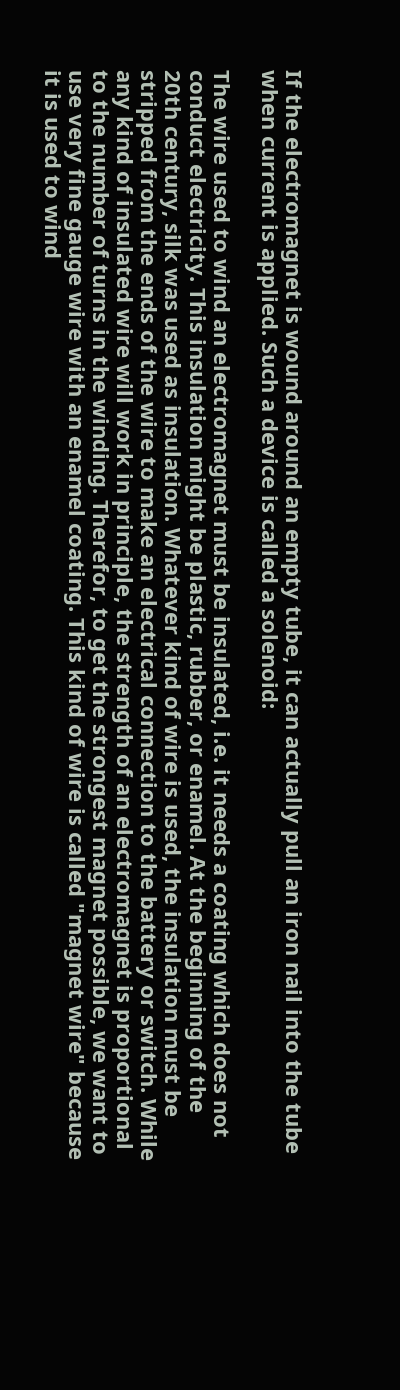If the electromagnet is wound around an empty tube, it can actually pull an iron nail into the tube when current is applied. Such a device is called a solenoid:

The wire used to wind an electromagnet must be insulated, i.e. it needs a coating which does not conduct electricity. This insulation might be plastic, rubber, or enamel. At the beginning of the 20th century, silk was used as insulation. Whatever kind of wire is used, the insulation must be stripped from the ends of the wire to make an electrical connection to the battery or switch. While any kind of insulated wire will work in principle, the strength of an electromagnet is proportional to the number of turns in the winding. Therefor, to get the strongest magnet possible, we want to use very fine gauge wire with an enamel coating. This kind of wire is called "magnet wire" because it is used to wind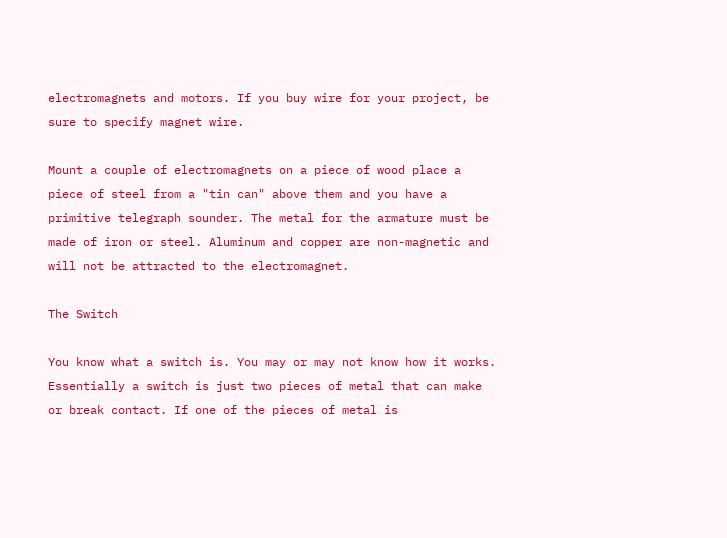electromagnets and motors. If you buy wire for your project, be sure to specify magnet wire.

Mount a couple of electromagnets on a piece of wood place a piece of steel from a "tin can" above them and you have a primitive telegraph sounder. The metal for the armature must be made of iron or steel. Aluminum and copper are non-magnetic and will not be attracted to the electromagnet.

The Switch

You know what a switch is. You may or may not know how it works. Essentially a switch is just two pieces of metal that can make or break contact. If one of the pieces of metal is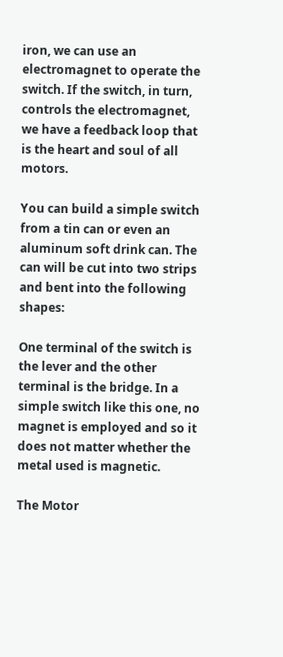iron, we can use an electromagnet to operate the switch. If the switch, in turn, controls the electromagnet, we have a feedback loop that is the heart and soul of all motors.

You can build a simple switch from a tin can or even an aluminum soft drink can. The can will be cut into two strips and bent into the following shapes:

One terminal of the switch is the lever and the other terminal is the bridge. In a simple switch like this one, no magnet is employed and so it does not matter whether the metal used is magnetic.

The Motor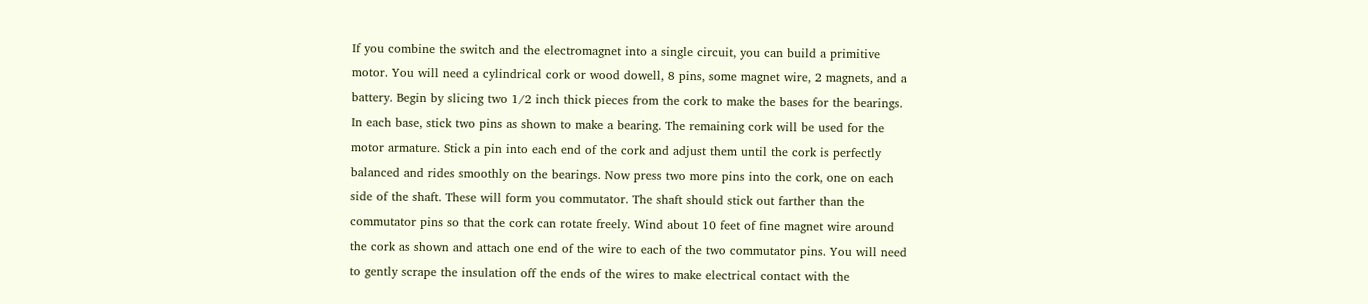If you combine the switch and the electromagnet into a single circuit, you can build a primitive motor. You will need a cylindrical cork or wood dowell, 8 pins, some magnet wire, 2 magnets, and a battery. Begin by slicing two 1/2 inch thick pieces from the cork to make the bases for the bearings. In each base, stick two pins as shown to make a bearing. The remaining cork will be used for the motor armature. Stick a pin into each end of the cork and adjust them until the cork is perfectly balanced and rides smoothly on the bearings. Now press two more pins into the cork, one on each side of the shaft. These will form you commutator. The shaft should stick out farther than the commutator pins so that the cork can rotate freely. Wind about 10 feet of fine magnet wire around the cork as shown and attach one end of the wire to each of the two commutator pins. You will need to gently scrape the insulation off the ends of the wires to make electrical contact with the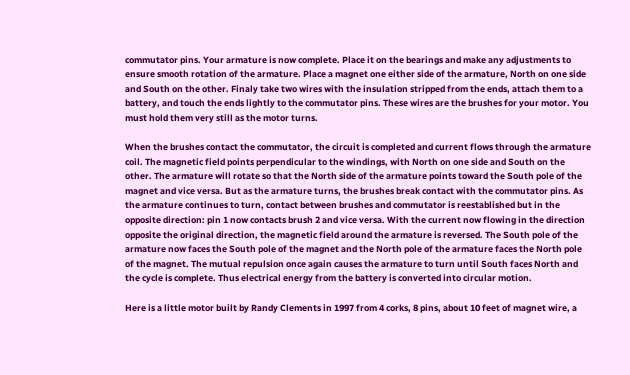commutator pins. Your armature is now complete. Place it on the bearings and make any adjustments to ensure smooth rotation of the armature. Place a magnet one either side of the armature, North on one side and South on the other. Finaly take two wires with the insulation stripped from the ends, attach them to a battery, and touch the ends lightly to the commutator pins. These wires are the brushes for your motor. You must hold them very still as the motor turns.

When the brushes contact the commutator, the circuit is completed and current flows through the armature coil. The magnetic field points perpendicular to the windings, with North on one side and South on the other. The armature will rotate so that the North side of the armature points toward the South pole of the magnet and vice versa. But as the armature turns, the brushes break contact with the commutator pins. As the armature continues to turn, contact between brushes and commutator is reestablished but in the opposite direction: pin 1 now contacts brush 2 and vice versa. With the current now flowing in the direction opposite the original direction, the magnetic field around the armature is reversed. The South pole of the armature now faces the South pole of the magnet and the North pole of the armature faces the North pole of the magnet. The mutual repulsion once again causes the armature to turn until South faces North and the cycle is complete. Thus electrical energy from the battery is converted into circular motion.

Here is a little motor built by Randy Clements in 1997 from 4 corks, 8 pins, about 10 feet of magnet wire, a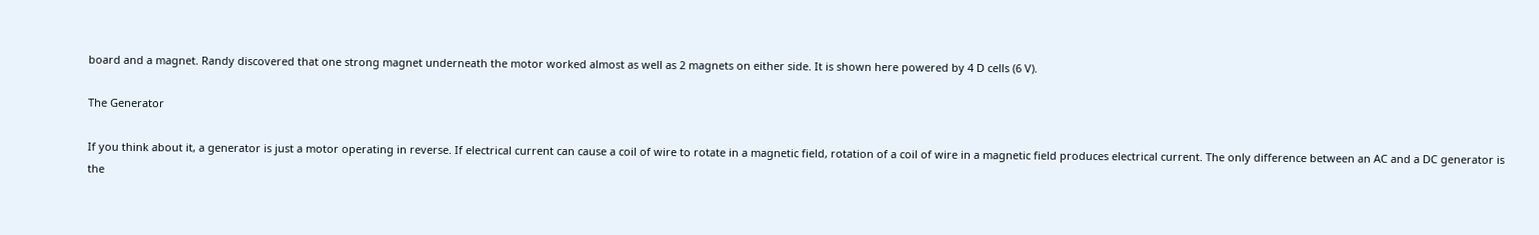board and a magnet. Randy discovered that one strong magnet underneath the motor worked almost as well as 2 magnets on either side. It is shown here powered by 4 D cells (6 V).

The Generator

If you think about it, a generator is just a motor operating in reverse. If electrical current can cause a coil of wire to rotate in a magnetic field, rotation of a coil of wire in a magnetic field produces electrical current. The only difference between an AC and a DC generator is the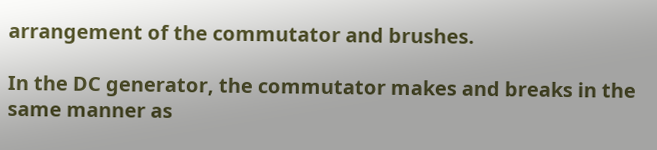arrangement of the commutator and brushes.

In the DC generator, the commutator makes and breaks in the same manner as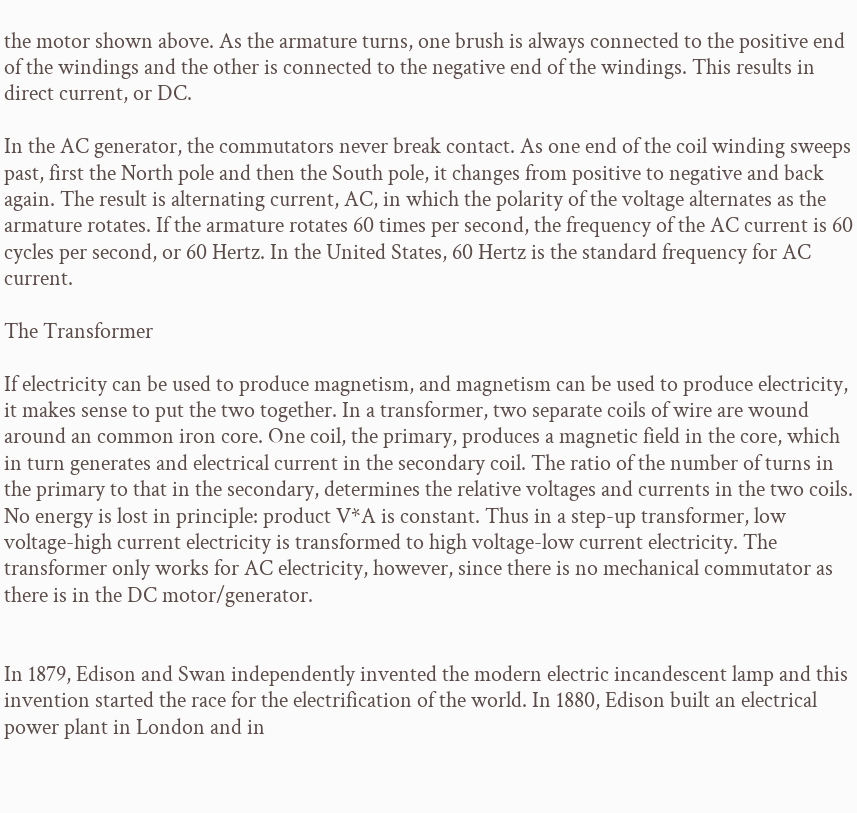the motor shown above. As the armature turns, one brush is always connected to the positive end of the windings and the other is connected to the negative end of the windings. This results in direct current, or DC.

In the AC generator, the commutators never break contact. As one end of the coil winding sweeps past, first the North pole and then the South pole, it changes from positive to negative and back again. The result is alternating current, AC, in which the polarity of the voltage alternates as the armature rotates. If the armature rotates 60 times per second, the frequency of the AC current is 60 cycles per second, or 60 Hertz. In the United States, 60 Hertz is the standard frequency for AC current.

The Transformer

If electricity can be used to produce magnetism, and magnetism can be used to produce electricity, it makes sense to put the two together. In a transformer, two separate coils of wire are wound around an common iron core. One coil, the primary, produces a magnetic field in the core, which in turn generates and electrical current in the secondary coil. The ratio of the number of turns in the primary to that in the secondary, determines the relative voltages and currents in the two coils. No energy is lost in principle: product V*A is constant. Thus in a step-up transformer, low voltage-high current electricity is transformed to high voltage-low current electricity. The transformer only works for AC electricity, however, since there is no mechanical commutator as there is in the DC motor/generator.


In 1879, Edison and Swan independently invented the modern electric incandescent lamp and this invention started the race for the electrification of the world. In 1880, Edison built an electrical power plant in London and in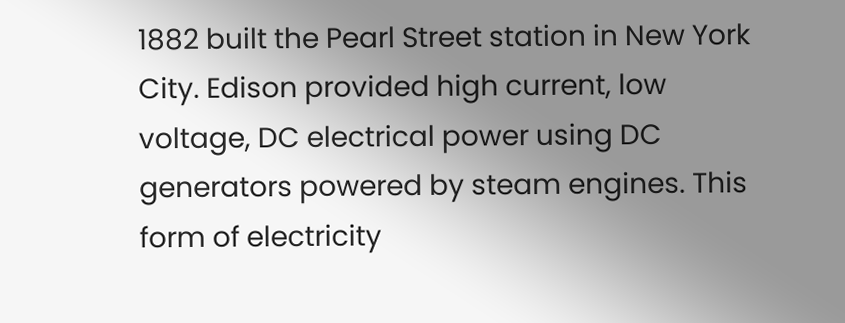1882 built the Pearl Street station in New York City. Edison provided high current, low voltage, DC electrical power using DC generators powered by steam engines. This form of electricity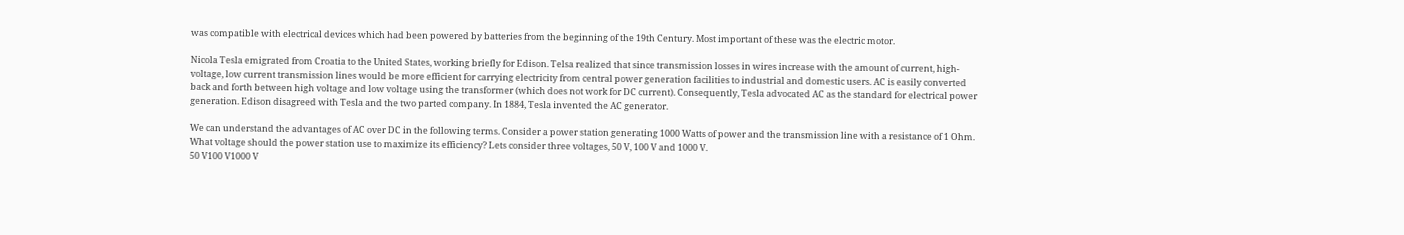was compatible with electrical devices which had been powered by batteries from the beginning of the 19th Century. Most important of these was the electric motor.

Nicola Tesla emigrated from Croatia to the United States, working briefly for Edison. Telsa realized that since transmission losses in wires increase with the amount of current, high-voltage, low current transmission lines would be more efficient for carrying electricity from central power generation facilities to industrial and domestic users. AC is easily converted back and forth between high voltage and low voltage using the transformer (which does not work for DC current). Consequently, Tesla advocated AC as the standard for electrical power generation. Edison disagreed with Tesla and the two parted company. In 1884, Tesla invented the AC generator.

We can understand the advantages of AC over DC in the following terms. Consider a power station generating 1000 Watts of power and the transmission line with a resistance of 1 Ohm. What voltage should the power station use to maximize its efficiency? Lets consider three voltages, 50 V, 100 V and 1000 V.
50 V100 V1000 V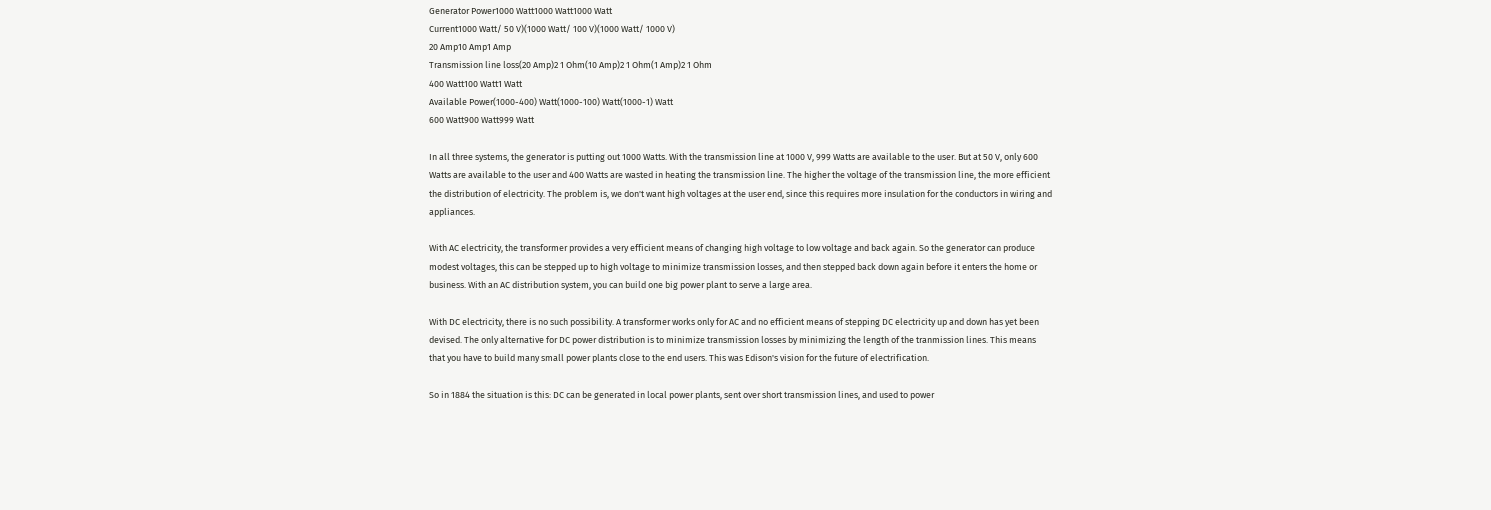Generator Power1000 Watt1000 Watt1000 Watt
Current1000 Watt/ 50 V)(1000 Watt/ 100 V)(1000 Watt/ 1000 V)
20 Amp10 Amp1 Amp
Transmission line loss(20 Amp)2 1 Ohm(10 Amp)2 1 Ohm(1 Amp)2 1 Ohm
400 Watt100 Watt1 Watt
Available Power(1000-400) Watt(1000-100) Watt(1000-1) Watt
600 Watt900 Watt999 Watt

In all three systems, the generator is putting out 1000 Watts. With the transmission line at 1000 V, 999 Watts are available to the user. But at 50 V, only 600 Watts are available to the user and 400 Watts are wasted in heating the transmission line. The higher the voltage of the transmission line, the more efficient the distribution of electricity. The problem is, we don't want high voltages at the user end, since this requires more insulation for the conductors in wiring and appliances.

With AC electricity, the transformer provides a very efficient means of changing high voltage to low voltage and back again. So the generator can produce modest voltages, this can be stepped up to high voltage to minimize transmission losses, and then stepped back down again before it enters the home or business. With an AC distribution system, you can build one big power plant to serve a large area.

With DC electricity, there is no such possibility. A transformer works only for AC and no efficient means of stepping DC electricity up and down has yet been devised. The only alternative for DC power distribution is to minimize transmission losses by minimizing the length of the tranmission lines. This means that you have to build many small power plants close to the end users. This was Edison's vision for the future of electrification.

So in 1884 the situation is this: DC can be generated in local power plants, sent over short transmission lines, and used to power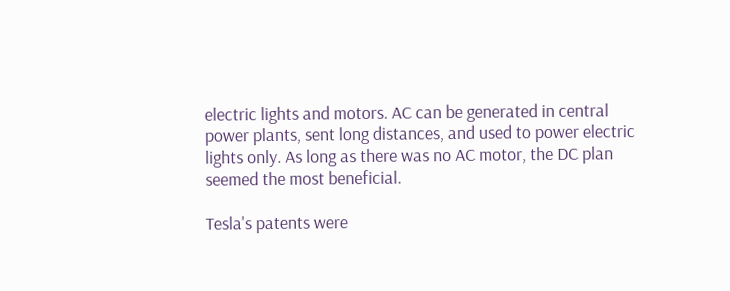electric lights and motors. AC can be generated in central power plants, sent long distances, and used to power electric lights only. As long as there was no AC motor, the DC plan seemed the most beneficial.

Tesla's patents were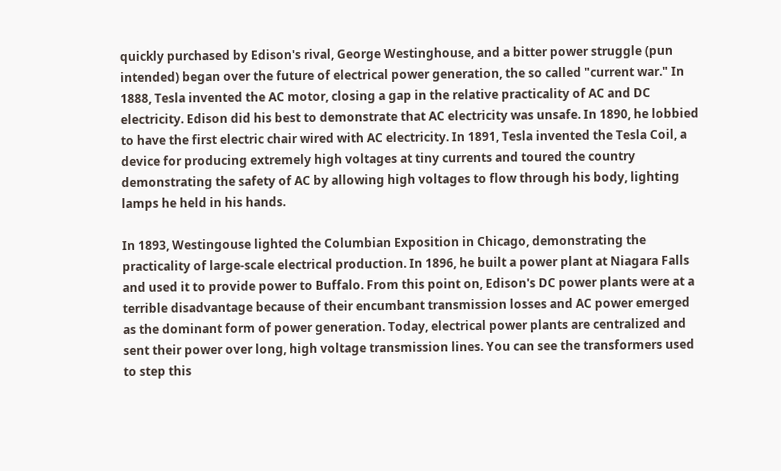quickly purchased by Edison's rival, George Westinghouse, and a bitter power struggle (pun intended) began over the future of electrical power generation, the so called "current war." In 1888, Tesla invented the AC motor, closing a gap in the relative practicality of AC and DC electricity. Edison did his best to demonstrate that AC electricity was unsafe. In 1890, he lobbied to have the first electric chair wired with AC electricity. In 1891, Tesla invented the Tesla Coil, a device for producing extremely high voltages at tiny currents and toured the country demonstrating the safety of AC by allowing high voltages to flow through his body, lighting lamps he held in his hands.

In 1893, Westingouse lighted the Columbian Exposition in Chicago, demonstrating the practicality of large-scale electrical production. In 1896, he built a power plant at Niagara Falls and used it to provide power to Buffalo. From this point on, Edison's DC power plants were at a terrible disadvantage because of their encumbant transmission losses and AC power emerged as the dominant form of power generation. Today, electrical power plants are centralized and sent their power over long, high voltage transmission lines. You can see the transformers used to step this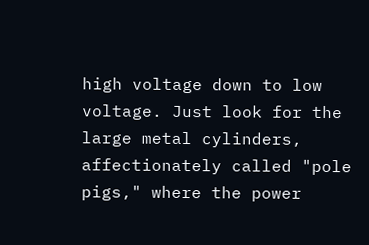high voltage down to low voltage. Just look for the large metal cylinders, affectionately called "pole pigs," where the power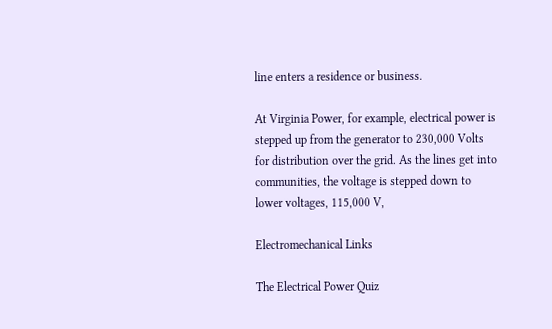line enters a residence or business.

At Virginia Power, for example, electrical power is stepped up from the generator to 230,000 Volts for distribution over the grid. As the lines get into communities, the voltage is stepped down to lower voltages, 115,000 V,

Electromechanical Links

The Electrical Power Quiz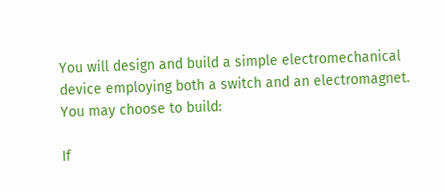You will design and build a simple electromechanical device employing both a switch and an electromagnet. You may choose to build:

If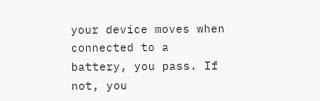your device moves when connected to a battery, you pass. If not, you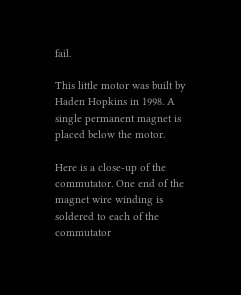fail.

This little motor was built by Haden Hopkins in 1998. A single permanent magnet is placed below the motor.

Here is a close-up of the commutator. One end of the magnet wire winding is soldered to each of the commutator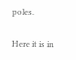poles.

Here it is in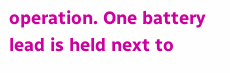operation. One battery lead is held next to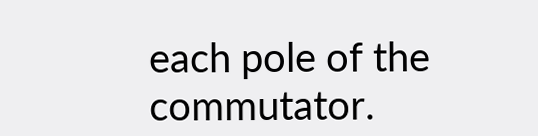each pole of the commutator.